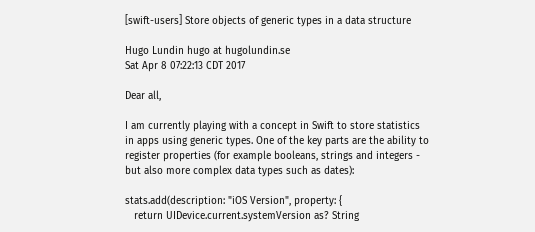[swift-users] Store objects of generic types in a data structure

Hugo Lundin hugo at hugolundin.se
Sat Apr 8 07:22:13 CDT 2017

Dear all,

I am currently playing with a concept in Swift to store statistics in apps using generic types. One of the key parts are the ability to register properties (for example booleans, strings and integers - but also more complex data types such as dates):

stats.add(description: "iOS Version", property: {
   return UIDevice.current.systemVersion as? String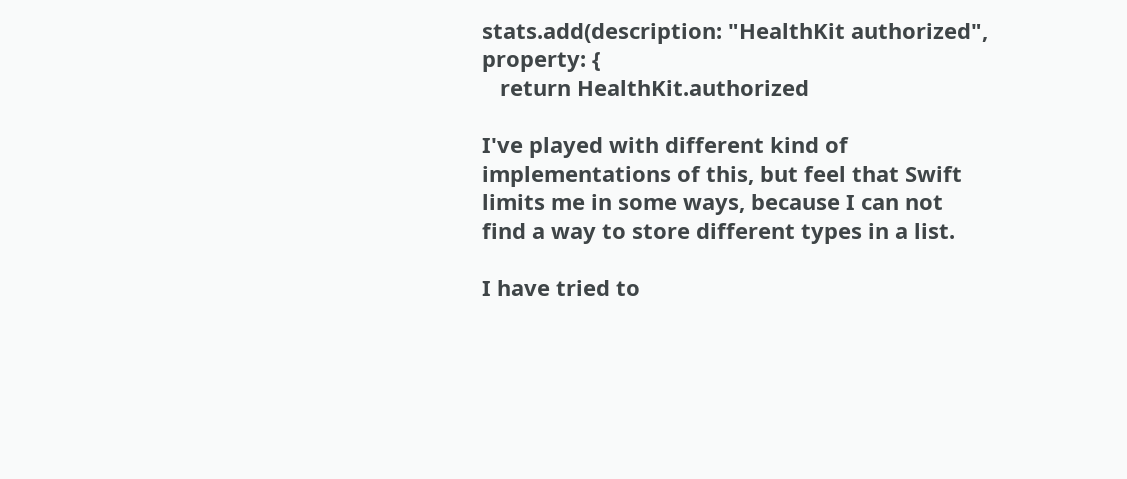stats.add(description: "HealthKit authorized", property: {
   return HealthKit.authorized

I've played with different kind of implementations of this, but feel that Swift limits me in some ways, because I can not find a way to store different types in a list.

I have tried to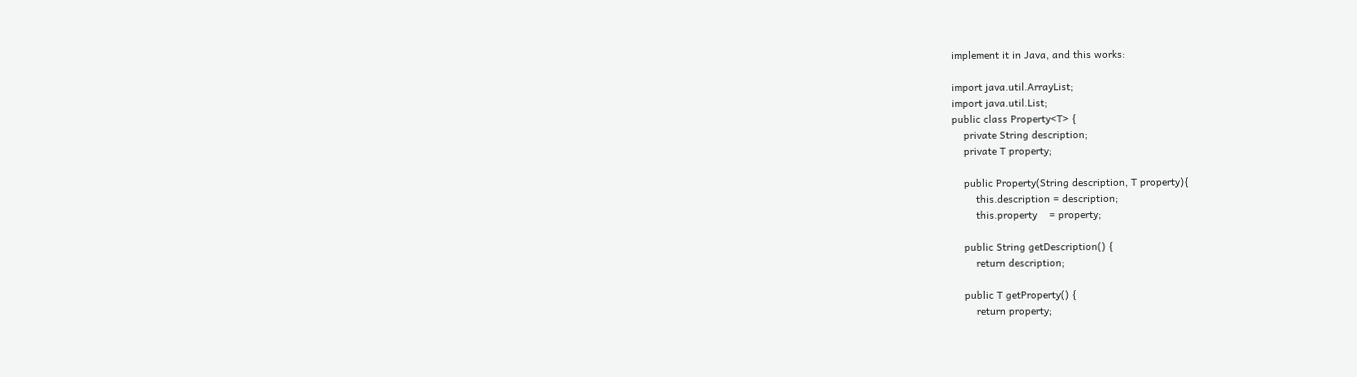implement it in Java, and this works:

import java.util.ArrayList;
import java.util.List;
public class Property<T> {
    private String description;
    private T property;

    public Property(String description, T property){
        this.description = description;
        this.property    = property;

    public String getDescription() {
        return description;

    public T getProperty() {
        return property;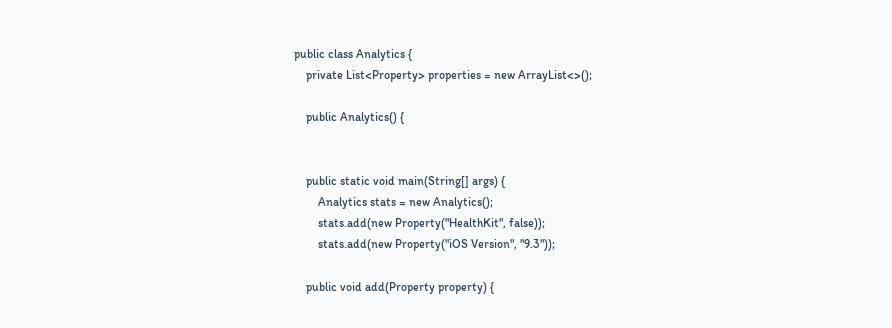public class Analytics {
    private List<Property> properties = new ArrayList<>();

    public Analytics() {


    public static void main(String[] args) {
        Analytics stats = new Analytics();
        stats.add(new Property("HealthKit", false));
        stats.add(new Property("iOS Version", "9.3"));

    public void add(Property property) {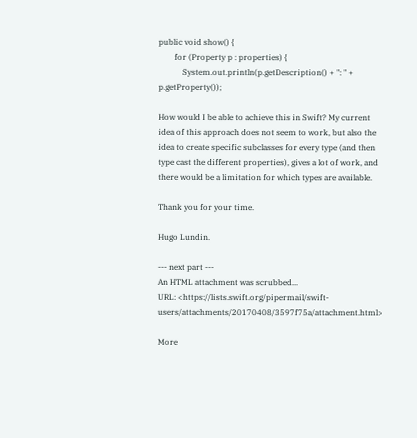public void show() {
        for (Property p : properties) {
            System.out.println(p.getDescription() + ": " + p.getProperty());

How would I be able to achieve this in Swift? My current idea of this approach does not seem to work, but also the idea to create specific subclasses for every type (and then type cast the different properties), gives a lot of work, and there would be a limitation for which types are available.

Thank you for your time.

Hugo Lundin.

--- next part ---
An HTML attachment was scrubbed...
URL: <https://lists.swift.org/pipermail/swift-users/attachments/20170408/3597f75a/attachment.html>

More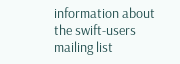information about the swift-users mailing list